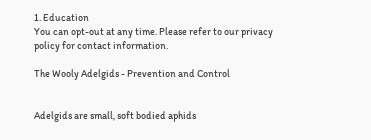1. Education
You can opt-out at any time. Please refer to our privacy policy for contact information.

The Wooly Adelgids - Prevention and Control


Adelgids are small, soft bodied aphids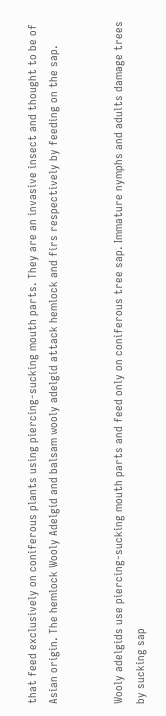that feed exclusively on coniferous plants using piercing-sucking mouth parts. They are an invasive insect and thought to be of Asian origin. The hemlock Wooly Adelgid and balsam wooly adelgid attack hemlock and firs respectively by feeding on the sap.


Wooly adelgids use piercing-sucking mouth parts and feed only on coniferous tree sap. Immature nymphs and adults damage trees by sucking sap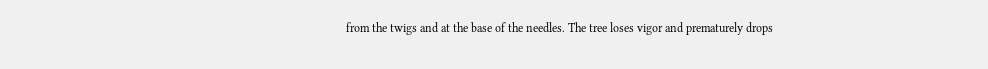from the twigs and at the base of the needles. The tree loses vigor and prematurely drops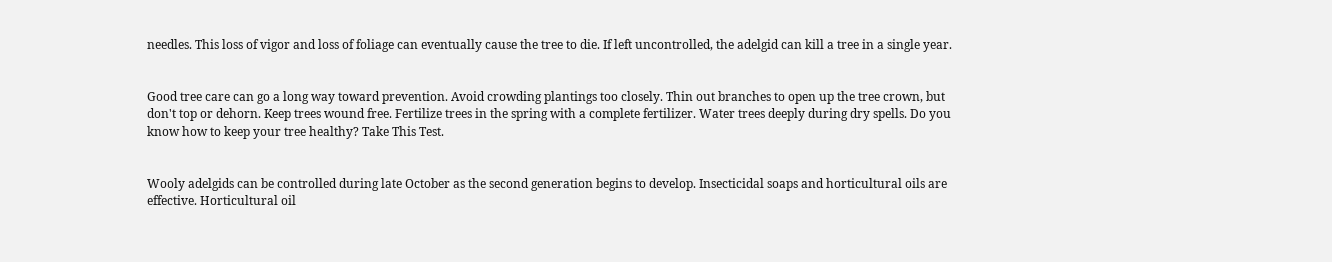needles. This loss of vigor and loss of foliage can eventually cause the tree to die. If left uncontrolled, the adelgid can kill a tree in a single year.


Good tree care can go a long way toward prevention. Avoid crowding plantings too closely. Thin out branches to open up the tree crown, but don't top or dehorn. Keep trees wound free. Fertilize trees in the spring with a complete fertilizer. Water trees deeply during dry spells. Do you know how to keep your tree healthy? Take This Test.


Wooly adelgids can be controlled during late October as the second generation begins to develop. Insecticidal soaps and horticultural oils are effective. Horticultural oil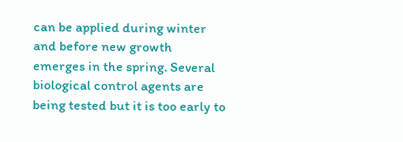can be applied during winter and before new growth emerges in the spring. Several biological control agents are being tested but it is too early to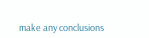make any conclusions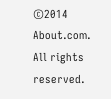©2014 About.com. All rights reserved.